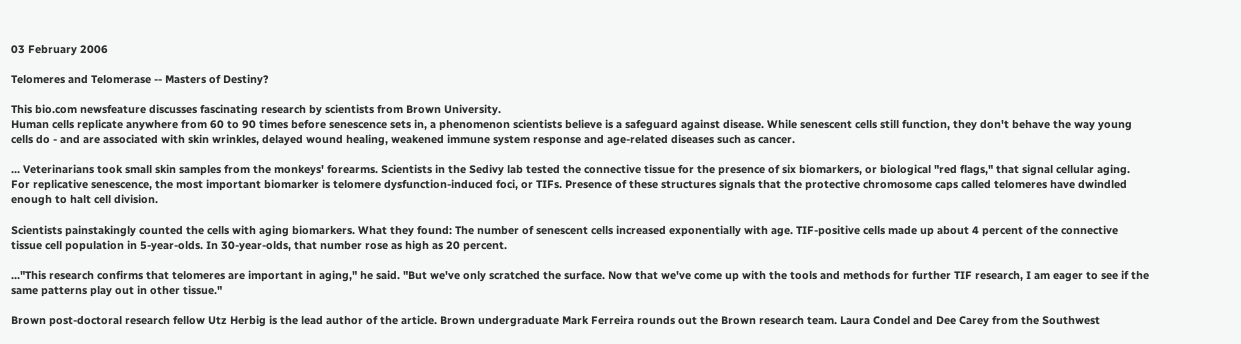03 February 2006

Telomeres and Telomerase -- Masters of Destiny?

This bio.com newsfeature discusses fascinating research by scientists from Brown University.
Human cells replicate anywhere from 60 to 90 times before senescence sets in, a phenomenon scientists believe is a safeguard against disease. While senescent cells still function, they don't behave the way young cells do - and are associated with skin wrinkles, delayed wound healing, weakened immune system response and age-related diseases such as cancer.

... Veterinarians took small skin samples from the monkeys' forearms. Scientists in the Sedivy lab tested the connective tissue for the presence of six biomarkers, or biological "red flags," that signal cellular aging. For replicative senescence, the most important biomarker is telomere dysfunction-induced foci, or TIFs. Presence of these structures signals that the protective chromosome caps called telomeres have dwindled enough to halt cell division.

Scientists painstakingly counted the cells with aging biomarkers. What they found: The number of senescent cells increased exponentially with age. TIF-positive cells made up about 4 percent of the connective tissue cell population in 5-year-olds. In 30-year-olds, that number rose as high as 20 percent.

..."This research confirms that telomeres are important in aging," he said. "But we've only scratched the surface. Now that we've come up with the tools and methods for further TIF research, I am eager to see if the same patterns play out in other tissue."

Brown post-doctoral research fellow Utz Herbig is the lead author of the article. Brown undergraduate Mark Ferreira rounds out the Brown research team. Laura Condel and Dee Carey from the Southwest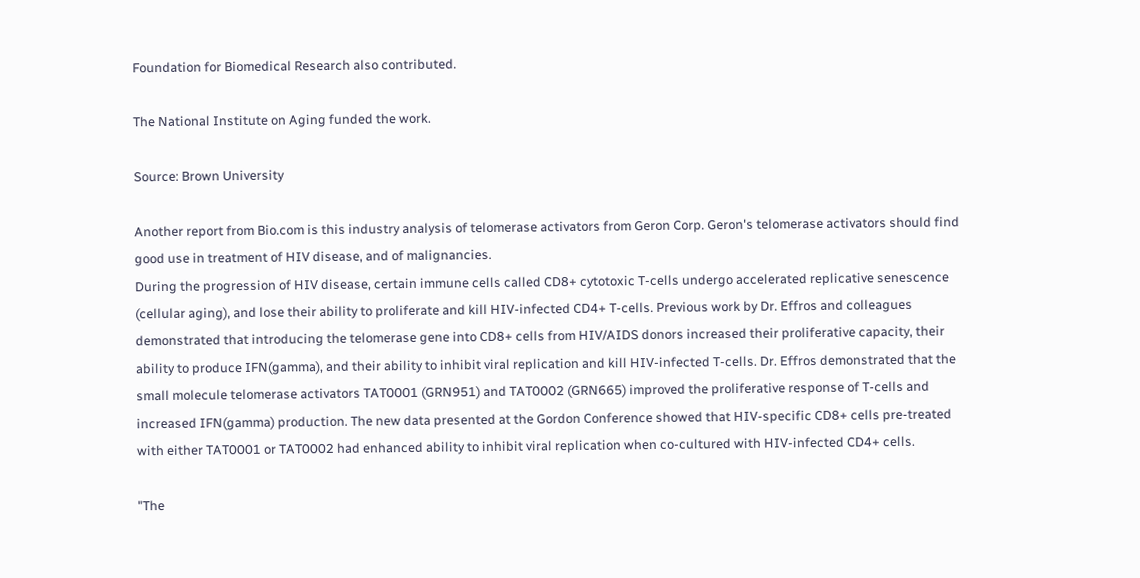Foundation for Biomedical Research also contributed.

The National Institute on Aging funded the work.

Source: Brown University

Another report from Bio.com is this industry analysis of telomerase activators from Geron Corp. Geron's telomerase activators should find good use in treatment of HIV disease, and of malignancies.
During the progression of HIV disease, certain immune cells called CD8+ cytotoxic T-cells undergo accelerated replicative senescence (cellular aging), and lose their ability to proliferate and kill HIV-infected CD4+ T-cells. Previous work by Dr. Effros and colleagues demonstrated that introducing the telomerase gene into CD8+ cells from HIV/AIDS donors increased their proliferative capacity, their ability to produce IFN(gamma), and their ability to inhibit viral replication and kill HIV-infected T-cells. Dr. Effros demonstrated that the small molecule telomerase activators TAT0001 (GRN951) and TAT0002 (GRN665) improved the proliferative response of T-cells and increased IFN(gamma) production. The new data presented at the Gordon Conference showed that HIV-specific CD8+ cells pre-treated with either TAT0001 or TAT0002 had enhanced ability to inhibit viral replication when co-cultured with HIV-infected CD4+ cells.

"The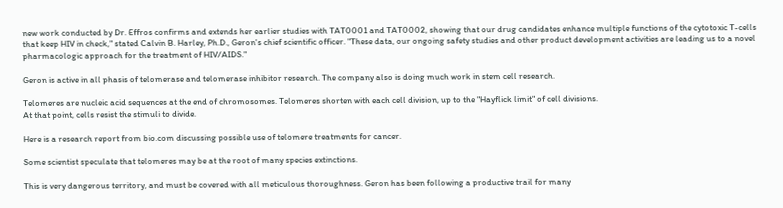new work conducted by Dr. Effros confirms and extends her earlier studies with TAT0001 and TAT0002, showing that our drug candidates enhance multiple functions of the cytotoxic T-cells that keep HIV in check," stated Calvin B. Harley, Ph.D., Geron's chief scientific officer. "These data, our ongoing safety studies and other product development activities are leading us to a novel pharmacologic approach for the treatment of HIV/AIDS."

Geron is active in all phasis of telomerase and telomerase inhibitor research. The company also is doing much work in stem cell research.

Telomeres are nucleic acid sequences at the end of chromosomes. Telomeres shorten with each cell division, up to the "Hayflick limit" of cell divisions.
At that point, cells resist the stimuli to divide.

Here is a research report from bio.com discussing possible use of telomere treatments for cancer.

Some scientist speculate that telomeres may be at the root of many species extinctions.

This is very dangerous territory, and must be covered with all meticulous thoroughness. Geron has been following a productive trail for many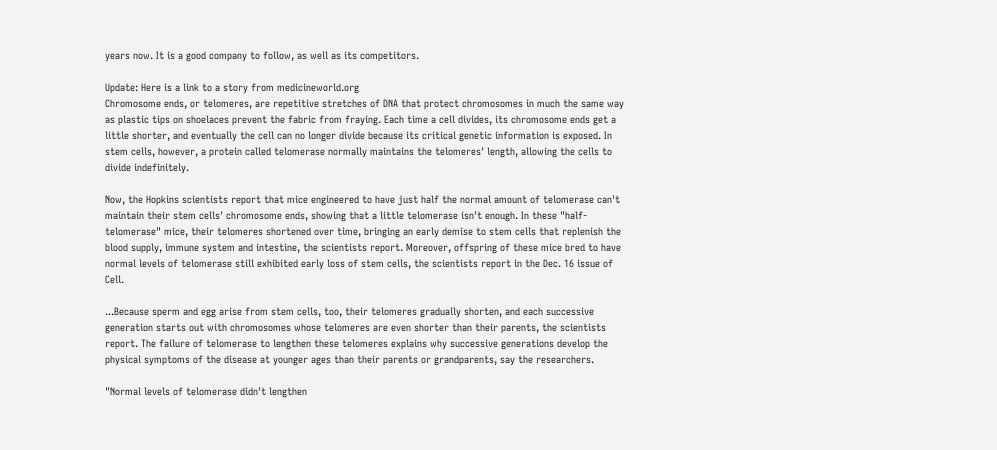years now. It is a good company to follow, as well as its competitors.

Update: Here is a link to a story from medicineworld.org
Chromosome ends, or telomeres, are repetitive stretches of DNA that protect chromosomes in much the same way as plastic tips on shoelaces prevent the fabric from fraying. Each time a cell divides, its chromosome ends get a little shorter, and eventually the cell can no longer divide because its critical genetic information is exposed. In stem cells, however, a protein called telomerase normally maintains the telomeres' length, allowing the cells to divide indefinitely.

Now, the Hopkins scientists report that mice engineered to have just half the normal amount of telomerase can't maintain their stem cells' chromosome ends, showing that a little telomerase isn't enough. In these "half-telomerase" mice, their telomeres shortened over time, bringing an early demise to stem cells that replenish the blood supply, immune system and intestine, the scientists report. Moreover, offspring of these mice bred to have normal levels of telomerase still exhibited early loss of stem cells, the scientists report in the Dec. 16 issue of Cell.

...Because sperm and egg arise from stem cells, too, their telomeres gradually shorten, and each successive generation starts out with chromosomes whose telomeres are even shorter than their parents, the scientists report. The failure of telomerase to lengthen these telomeres explains why successive generations develop the physical symptoms of the disease at younger ages than their parents or grandparents, say the researchers.

"Normal levels of telomerase didn't lengthen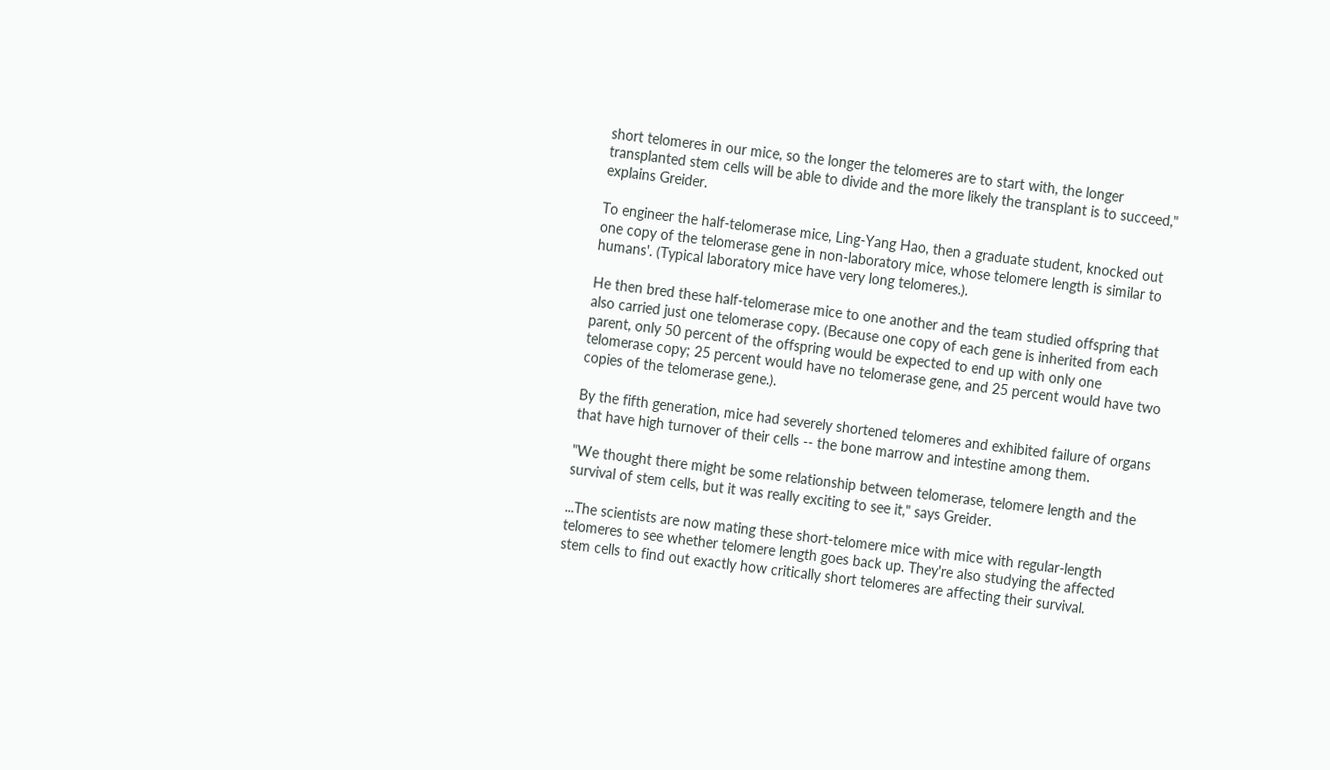short telomeres in our mice, so the longer the telomeres are to start with, the longer transplanted stem cells will be able to divide and the more likely the transplant is to succeed," explains Greider.

To engineer the half-telomerase mice, Ling-Yang Hao, then a graduate student, knocked out one copy of the telomerase gene in non-laboratory mice, whose telomere length is similar to humans'. (Typical laboratory mice have very long telomeres.).

He then bred these half-telomerase mice to one another and the team studied offspring that also carried just one telomerase copy. (Because one copy of each gene is inherited from each parent, only 50 percent of the offspring would be expected to end up with only one telomerase copy; 25 percent would have no telomerase gene, and 25 percent would have two copies of the telomerase gene.).

By the fifth generation, mice had severely shortened telomeres and exhibited failure of organs that have high turnover of their cells -- the bone marrow and intestine among them.

"We thought there might be some relationship between telomerase, telomere length and the survival of stem cells, but it was really exciting to see it," says Greider.

...The scientists are now mating these short-telomere mice with mice with regular-length telomeres to see whether telomere length goes back up. They're also studying the affected stem cells to find out exactly how critically short telomeres are affecting their survival.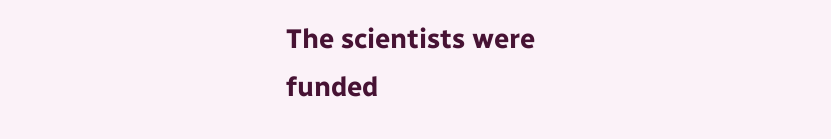The scientists were funded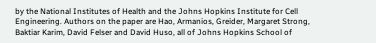by the National Institutes of Health and the Johns Hopkins Institute for Cell Engineering. Authors on the paper are Hao, Armanios, Greider, Margaret Strong, Baktiar Karim, David Felser and David Huso, all of Johns Hopkins School of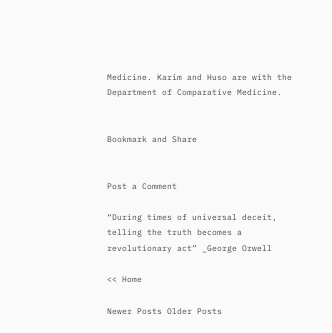Medicine. Karim and Huso are with the Department of Comparative Medicine.


Bookmark and Share


Post a Comment

“During times of universal deceit, telling the truth becomes a revolutionary act” _George Orwell

<< Home

Newer Posts Older Posts